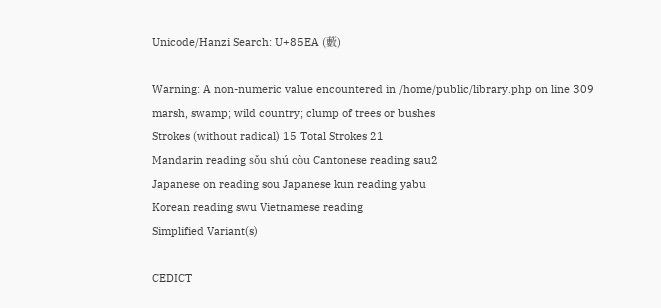Unicode/Hanzi Search: U+85EA (藪)

Warning: A non-numeric value encountered in /home/public/library.php on line 309
marsh, swamp; wild country; clump of trees or bushes
Strokes (without radical) 15 Total Strokes 21
Mandarin reading sǒu shú còu Cantonese reading sau2
Japanese on reading sou Japanese kun reading yabu
Korean reading swu Vietnamese reading
Simplified Variant(s)

CEDICT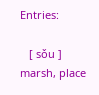Entries:

   [ sǒu ]   marsh, place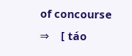of concourse
⇒    [ táo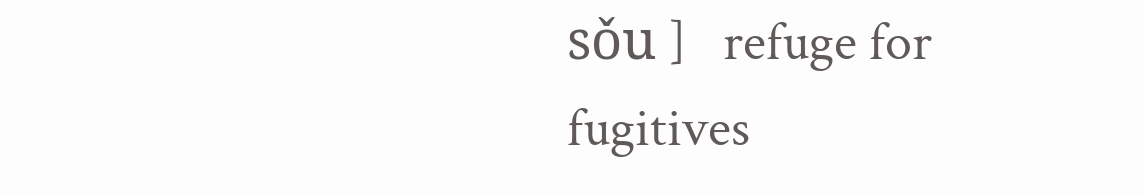sǒu ]   refuge for fugitives